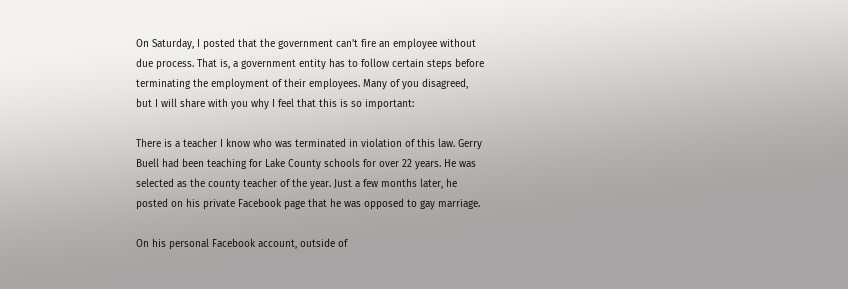On Saturday, I posted that the government can’t fire an employee without due process. That is, a government entity has to follow certain steps before terminating the employment of their employees. Many of you disagreed, but I will share with you why I feel that this is so important:

There is a teacher I know who was terminated in violation of this law. Gerry Buell had been teaching for Lake County schools for over 22 years. He was selected as the county teacher of the year. Just a few months later, he posted on his private Facebook page that he was opposed to gay marriage.

On his personal Facebook account, outside of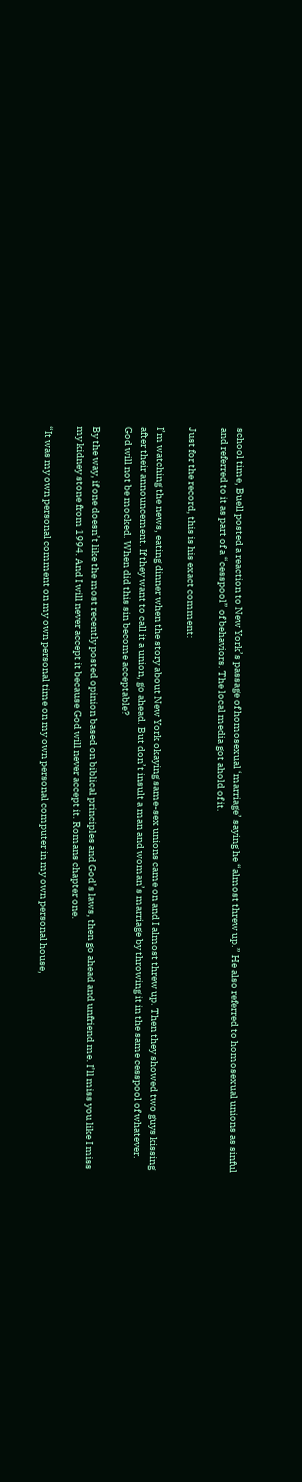school time, Buell posted a reaction to New York’s passage of homosexual ‘marriage’ saying he “almost threw up.” He also referred to homosexual unions as sinful and referred to it as part of a “cesspool” of behaviors. The local media got ahold of it.

Just for the record, this is his exact comment:

I’m watching the news, eating dinner when the story about New York okaying same-sex unions came on and I almost threw up. Then they showed two guys kissing after their announcement. If they want to call it a union, go ahead. But don’t insult a man and woman’s marriage by throwing it in the same cesspool of whatever. God will not be mocked. When did this sin become acceptable?

By the way, if one doesn’t like the most recently posted opinion based on biblical principles and God’s laws, then go ahead and unfriend me. I’ll miss you like I miss my kidney stone from 1994. And I will never accept it because God will never accept it. Romans chapter one.

“It was my own personal comment on my own personal time on my own personal computer in my own personal house,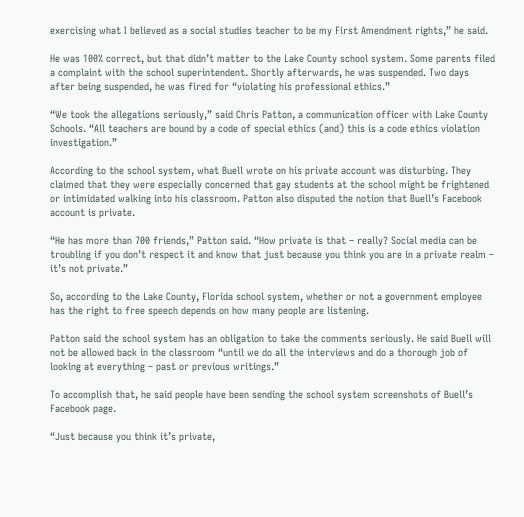exercising what I believed as a social studies teacher to be my First Amendment rights,” he said.

He was 100% correct, but that didn’t matter to the Lake County school system. Some parents filed a complaint with the school superintendent. Shortly afterwards, he was suspended. Two days after being suspended, he was fired for “violating his professional ethics.”

“We took the allegations seriously,” said Chris Patton, a communication officer with Lake County Schools. “All teachers are bound by a code of special ethics (and) this is a code ethics violation investigation.”

According to the school system, what Buell wrote on his private account was disturbing. They claimed that they were especially concerned that gay students at the school might be frightened or intimidated walking into his classroom. Patton also disputed the notion that Buell’s Facebook account is private.

“He has more than 700 friends,” Patton said. “How private is that – really? Social media can be troubling if you don’t respect it and know that just because you think you are in a private realm – it’s not private.”

So, according to the Lake County, Florida school system, whether or not a government employee has the right to free speech depends on how many people are listening.

Patton said the school system has an obligation to take the comments seriously. He said Buell will not be allowed back in the classroom “until we do all the interviews and do a thorough job of looking at everything – past or previous writings.”

To accomplish that, he said people have been sending the school system screenshots of Buell’s Facebook page.

“Just because you think it’s private,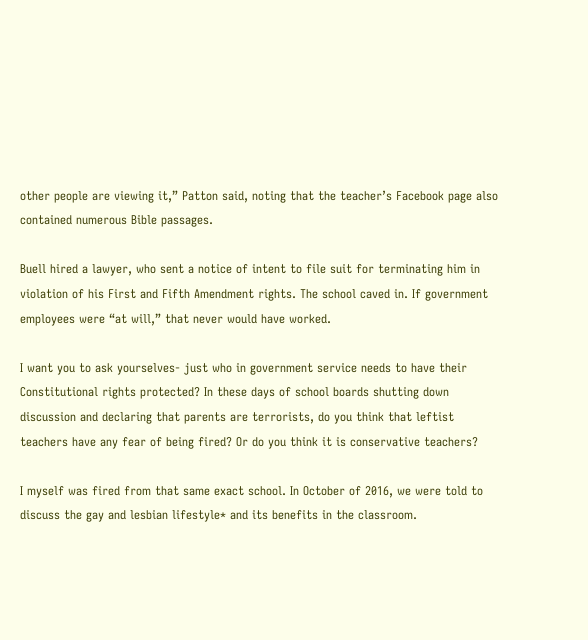other people are viewing it,” Patton said, noting that the teacher’s Facebook page also contained numerous Bible passages.

Buell hired a lawyer, who sent a notice of intent to file suit for terminating him in violation of his First and Fifth Amendment rights. The school caved in. If government employees were “at will,” that never would have worked.

I want you to ask yourselves- just who in government service needs to have their Constitutional rights protected? In these days of school boards shutting down discussion and declaring that parents are terrorists, do you think that leftist teachers have any fear of being fired? Or do you think it is conservative teachers?

I myself was fired from that same exact school. In October of 2016, we were told to discuss the gay and lesbian lifestyle* and its benefits in the classroom.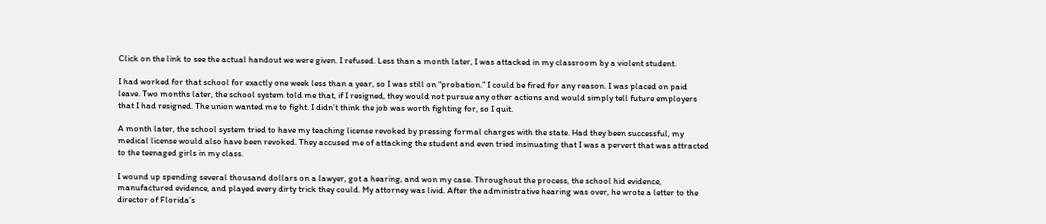Click on the link to see the actual handout we were given. I refused. Less than a month later, I was attacked in my classroom by a violent student.

I had worked for that school for exactly one week less than a year, so I was still on “probation.” I could be fired for any reason. I was placed on paid leave. Two months later, the school system told me that, if I resigned, they would not pursue any other actions and would simply tell future employers that I had resigned. The union wanted me to fight. I didn’t think the job was worth fighting for, so I quit.

A month later, the school system tried to have my teaching license revoked by pressing formal charges with the state. Had they been successful, my medical license would also have been revoked. They accused me of attacking the student and even tried insinuating that I was a pervert that was attracted to the teenaged girls in my class.

I wound up spending several thousand dollars on a lawyer, got a hearing, and won my case. Throughout the process, the school hid evidence, manufactured evidence, and played every dirty trick they could. My attorney was livid. After the administrative hearing was over, he wrote a letter to the director of Florida’s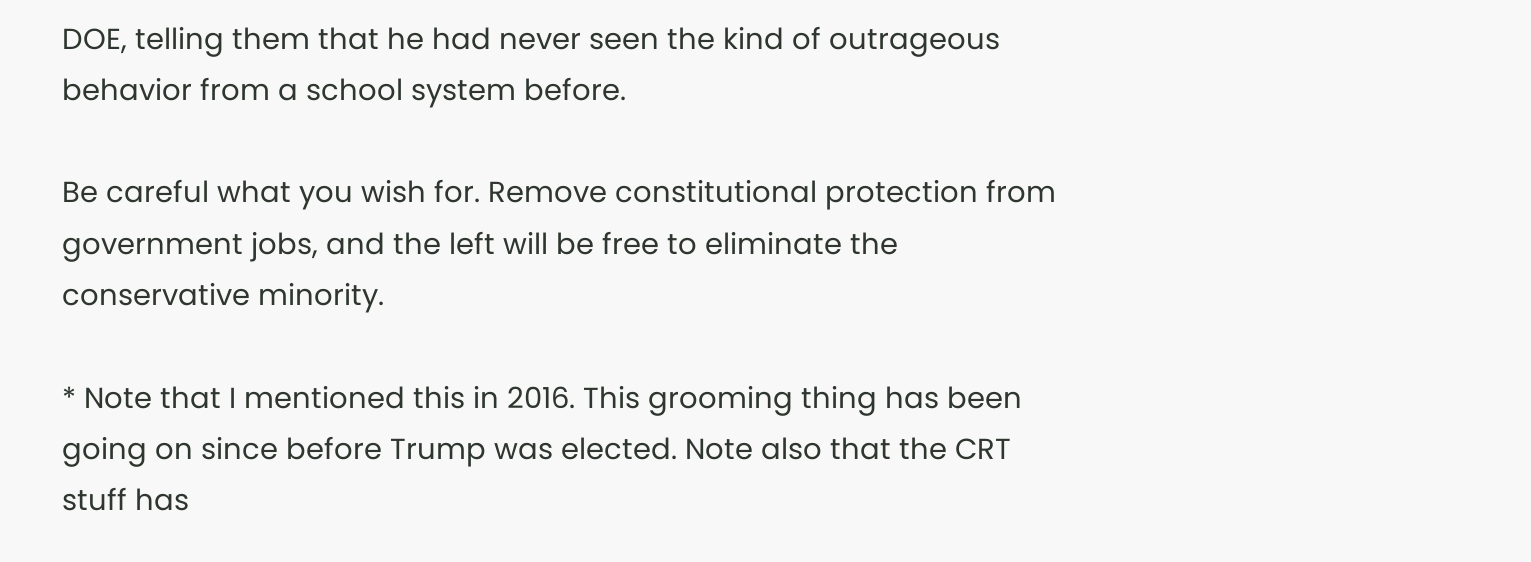DOE, telling them that he had never seen the kind of outrageous behavior from a school system before.

Be careful what you wish for. Remove constitutional protection from government jobs, and the left will be free to eliminate the conservative minority.

* Note that I mentioned this in 2016. This grooming thing has been going on since before Trump was elected. Note also that the CRT stuff has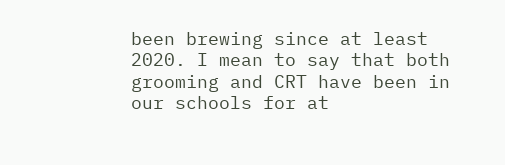been brewing since at least 2020. I mean to say that both grooming and CRT have been in our schools for at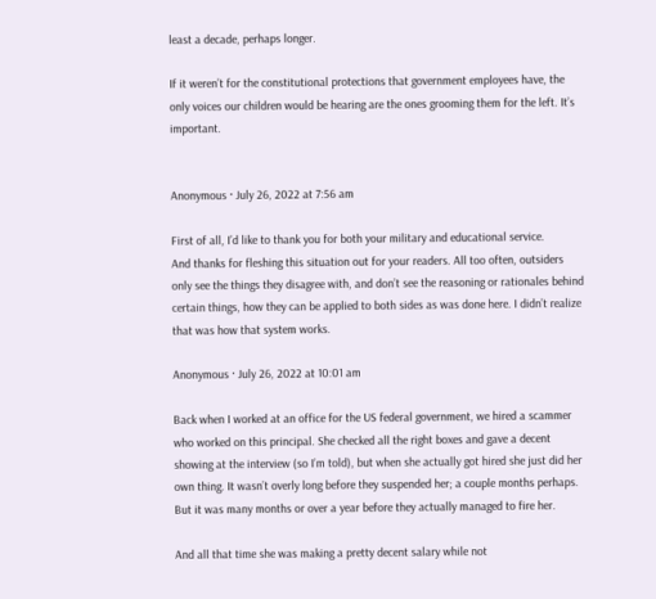least a decade, perhaps longer.

If it weren’t for the constitutional protections that government employees have, the only voices our children would be hearing are the ones grooming them for the left. It’s important.


Anonymous · July 26, 2022 at 7:56 am

First of all, I’d like to thank you for both your military and educational service.
And thanks for fleshing this situation out for your readers. All too often, outsiders only see the things they disagree with, and don’t see the reasoning or rationales behind certain things, how they can be applied to both sides as was done here. I didn’t realize that was how that system works.

Anonymous · July 26, 2022 at 10:01 am

Back when I worked at an office for the US federal government, we hired a scammer who worked on this principal. She checked all the right boxes and gave a decent showing at the interview (so I’m told), but when she actually got hired she just did her own thing. It wasn’t overly long before they suspended her; a couple months perhaps. But it was many months or over a year before they actually managed to fire her.

And all that time she was making a pretty decent salary while not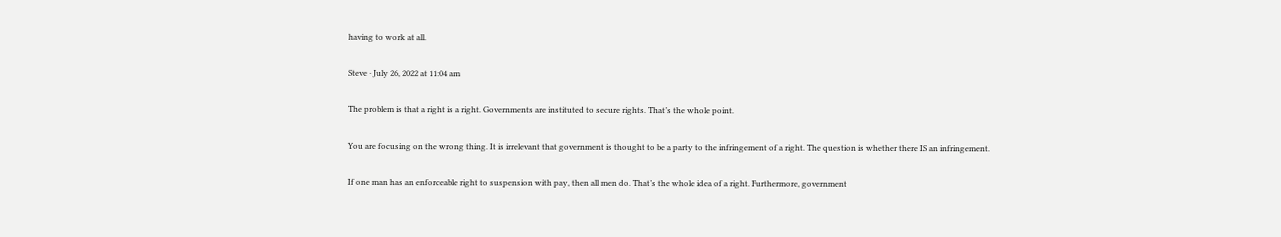having to work at all.

Steve · July 26, 2022 at 11:04 am

The problem is that a right is a right. Governments are instituted to secure rights. That’s the whole point.

You are focusing on the wrong thing. It is irrelevant that government is thought to be a party to the infringement of a right. The question is whether there IS an infringement.

If one man has an enforceable right to suspension with pay, then all men do. That’s the whole idea of a right. Furthermore, government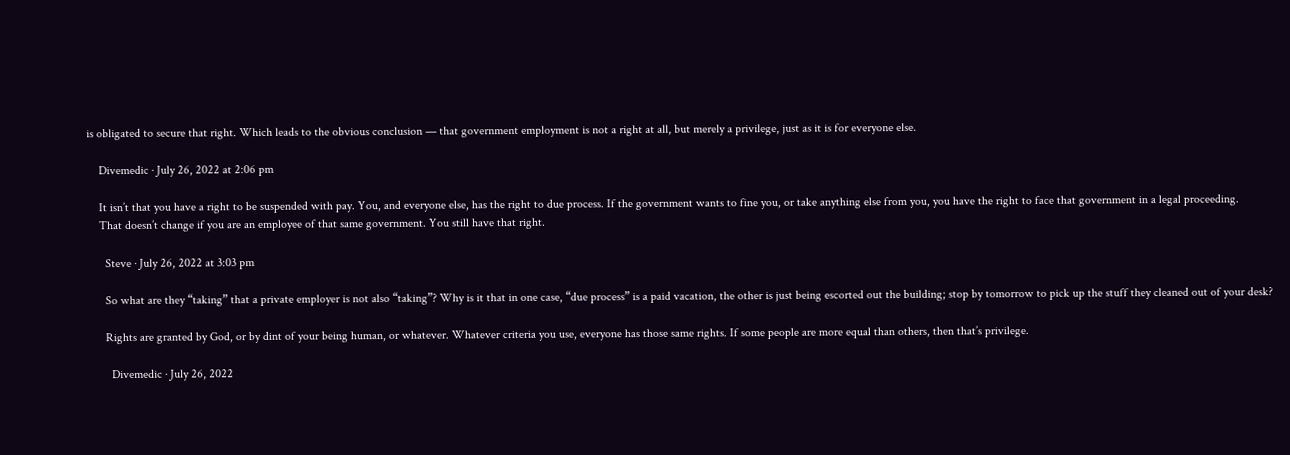is obligated to secure that right. Which leads to the obvious conclusion — that government employment is not a right at all, but merely a privilege, just as it is for everyone else.

    Divemedic · July 26, 2022 at 2:06 pm

    It isn’t that you have a right to be suspended with pay. You, and everyone else, has the right to due process. If the government wants to fine you, or take anything else from you, you have the right to face that government in a legal proceeding.
    That doesn’t change if you are an employee of that same government. You still have that right.

      Steve · July 26, 2022 at 3:03 pm

      So what are they “taking” that a private employer is not also “taking”? Why is it that in one case, “due process” is a paid vacation, the other is just being escorted out the building; stop by tomorrow to pick up the stuff they cleaned out of your desk?

      Rights are granted by God, or by dint of your being human, or whatever. Whatever criteria you use, everyone has those same rights. If some people are more equal than others, then that’s privilege.

        Divemedic · July 26, 2022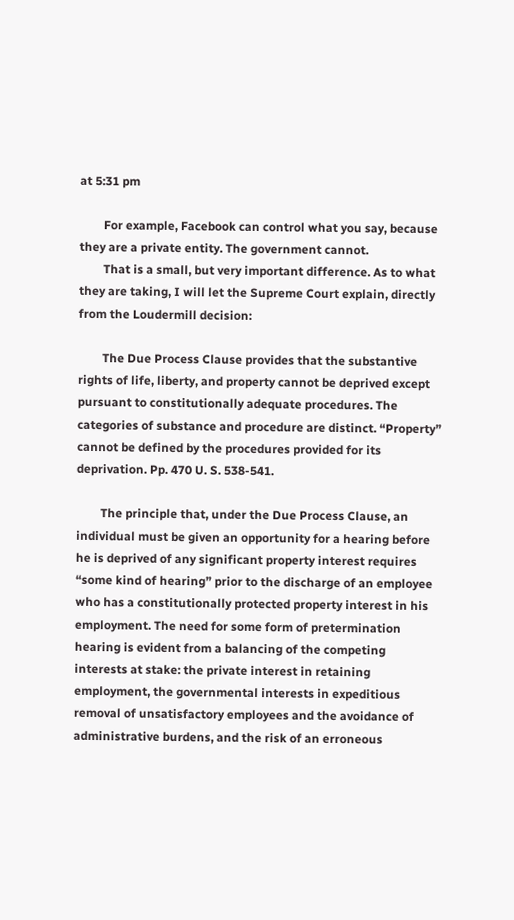at 5:31 pm

        For example, Facebook can control what you say, because they are a private entity. The government cannot.
        That is a small, but very important difference. As to what they are taking, I will let the Supreme Court explain, directly from the Loudermill decision:

        The Due Process Clause provides that the substantive rights of life, liberty, and property cannot be deprived except pursuant to constitutionally adequate procedures. The categories of substance and procedure are distinct. “Property” cannot be defined by the procedures provided for its deprivation. Pp. 470 U. S. 538-541.

        The principle that, under the Due Process Clause, an individual must be given an opportunity for a hearing before he is deprived of any significant property interest requires “some kind of hearing” prior to the discharge of an employee who has a constitutionally protected property interest in his employment. The need for some form of pretermination hearing is evident from a balancing of the competing interests at stake: the private interest in retaining employment, the governmental interests in expeditious removal of unsatisfactory employees and the avoidance of administrative burdens, and the risk of an erroneous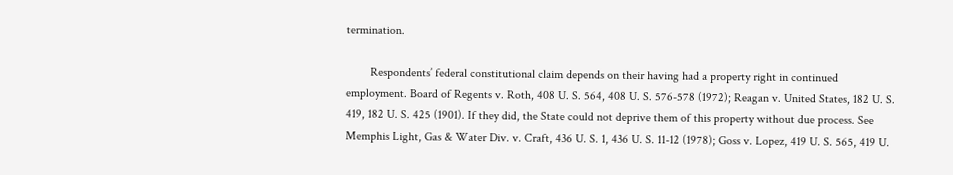termination.

        Respondents’ federal constitutional claim depends on their having had a property right in continued employment. Board of Regents v. Roth, 408 U. S. 564, 408 U. S. 576-578 (1972); Reagan v. United States, 182 U. S. 419, 182 U. S. 425 (1901). If they did, the State could not deprive them of this property without due process. See Memphis Light, Gas & Water Div. v. Craft, 436 U. S. 1, 436 U. S. 11-12 (1978); Goss v. Lopez, 419 U. S. 565, 419 U.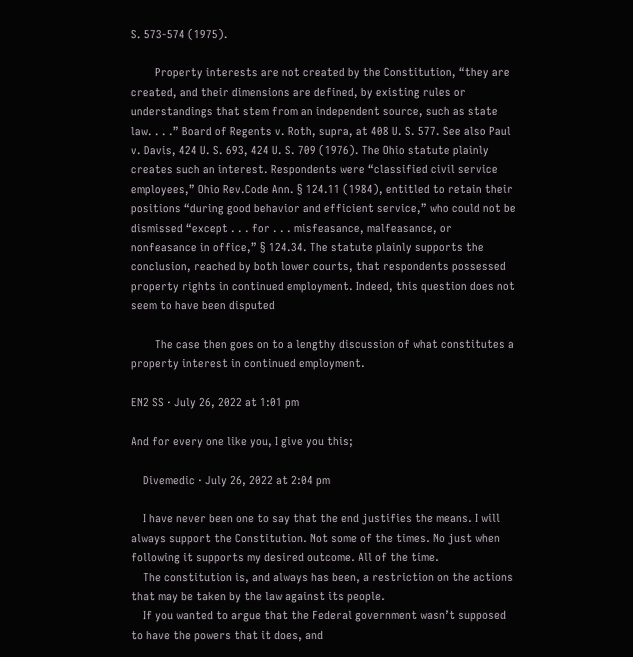S. 573-574 (1975).

        Property interests are not created by the Constitution, “they are created, and their dimensions are defined, by existing rules or understandings that stem from an independent source, such as state law. . . .” Board of Regents v. Roth, supra, at 408 U. S. 577. See also Paul v. Davis, 424 U. S. 693, 424 U. S. 709 (1976). The Ohio statute plainly creates such an interest. Respondents were “classified civil service employees,” Ohio Rev.Code Ann. § 124.11 (1984), entitled to retain their positions “during good behavior and efficient service,” who could not be dismissed “except . . . for . . . misfeasance, malfeasance, or nonfeasance in office,” § 124.34. The statute plainly supports the conclusion, reached by both lower courts, that respondents possessed property rights in continued employment. Indeed, this question does not seem to have been disputed

        The case then goes on to a lengthy discussion of what constitutes a property interest in continued employment.

EN2 SS · July 26, 2022 at 1:01 pm

And for every one like you, I give you this;

    Divemedic · July 26, 2022 at 2:04 pm

    I have never been one to say that the end justifies the means. I will always support the Constitution. Not some of the times. No just when following it supports my desired outcome. All of the time.
    The constitution is, and always has been, a restriction on the actions that may be taken by the law against its people.
    If you wanted to argue that the Federal government wasn’t supposed to have the powers that it does, and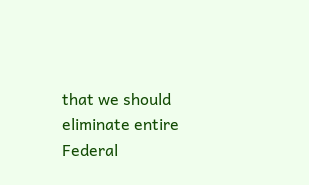that we should eliminate entire Federal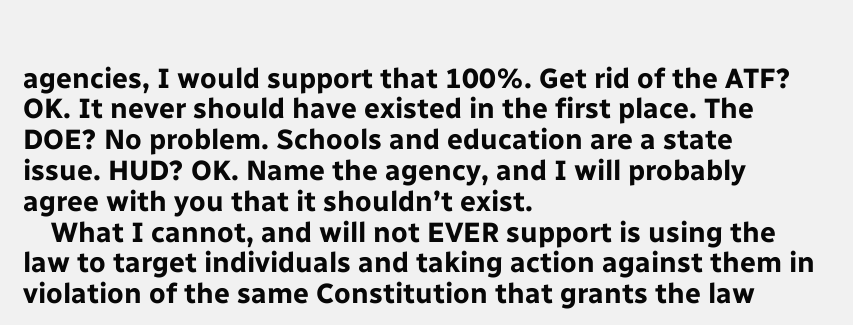agencies, I would support that 100%. Get rid of the ATF? OK. It never should have existed in the first place. The DOE? No problem. Schools and education are a state issue. HUD? OK. Name the agency, and I will probably agree with you that it shouldn’t exist.
    What I cannot, and will not EVER support is using the law to target individuals and taking action against them in violation of the same Constitution that grants the law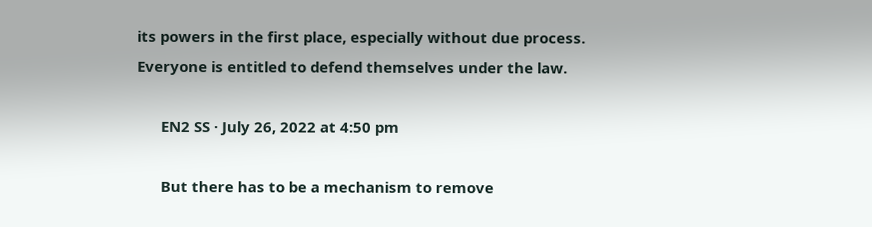its powers in the first place, especially without due process. Everyone is entitled to defend themselves under the law.

      EN2 SS · July 26, 2022 at 4:50 pm

      But there has to be a mechanism to remove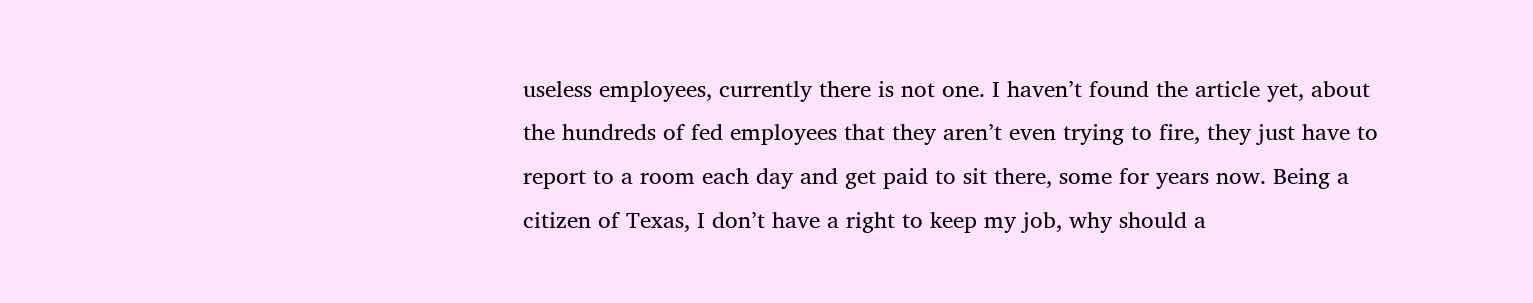useless employees, currently there is not one. I haven’t found the article yet, about the hundreds of fed employees that they aren’t even trying to fire, they just have to report to a room each day and get paid to sit there, some for years now. Being a citizen of Texas, I don’t have a right to keep my job, why should a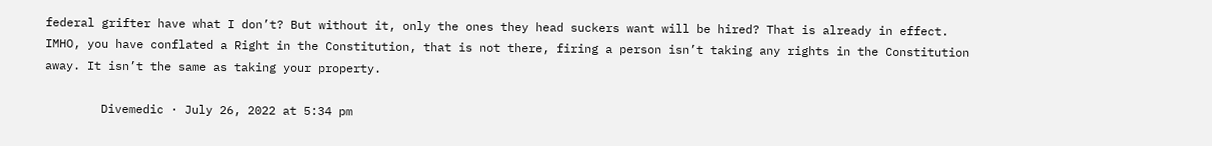federal grifter have what I don’t? But without it, only the ones they head suckers want will be hired? That is already in effect. IMHO, you have conflated a Right in the Constitution, that is not there, firing a person isn’t taking any rights in the Constitution away. It isn’t the same as taking your property.

        Divemedic · July 26, 2022 at 5:34 pm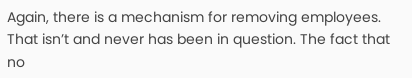Again, there is a mechanism for removing employees. That isn’t and never has been in question. The fact that no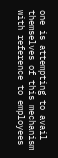one is attempting to avail themselves of this mechanism with reference to employees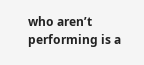who aren’t performing is a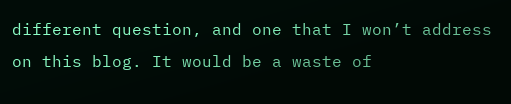different question, and one that I won’t address on this blog. It would be a waste of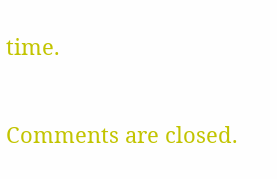time.

Comments are closed.